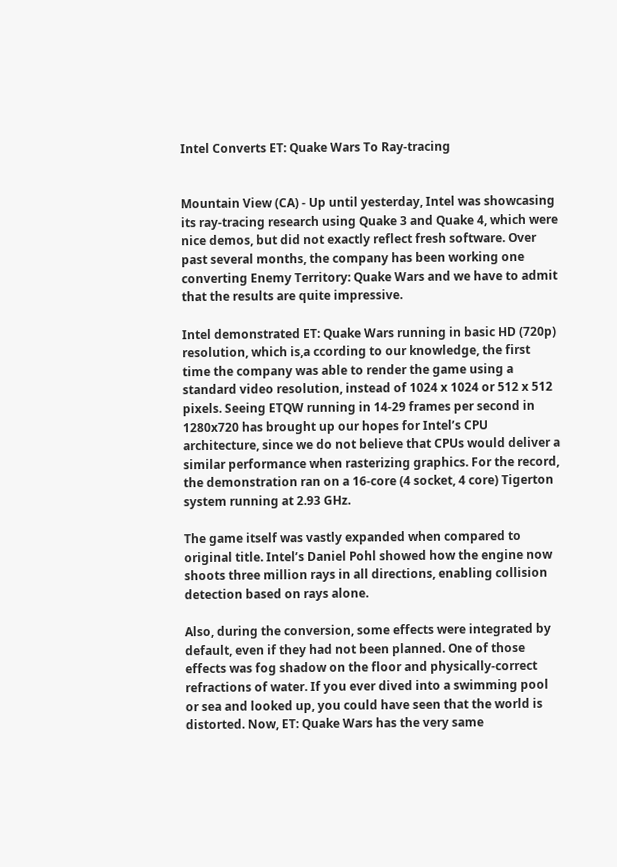Intel Converts ET: Quake Wars To Ray-tracing


Mountain View (CA) - Up until yesterday, Intel was showcasing its ray-tracing research using Quake 3 and Quake 4, which were nice demos, but did not exactly reflect fresh software. Over past several months, the company has been working one converting Enemy Territory: Quake Wars and we have to admit that the results are quite impressive.

Intel demonstrated ET: Quake Wars running in basic HD (720p) resolution, which is,a ccording to our knowledge, the first time the company was able to render the game using a standard video resolution, instead of 1024 x 1024 or 512 x 512 pixels. Seeing ETQW running in 14-29 frames per second in 1280x720 has brought up our hopes for Intel’s CPU architecture, since we do not believe that CPUs would deliver a similar performance when rasterizing graphics. For the record, the demonstration ran on a 16-core (4 socket, 4 core) Tigerton system running at 2.93 GHz.

The game itself was vastly expanded when compared to original title. Intel’s Daniel Pohl showed how the engine now shoots three million rays in all directions, enabling collision detection based on rays alone.

Also, during the conversion, some effects were integrated by default, even if they had not been planned. One of those effects was fog shadow on the floor and physically-correct refractions of water. If you ever dived into a swimming pool or sea and looked up, you could have seen that the world is distorted. Now, ET: Quake Wars has the very same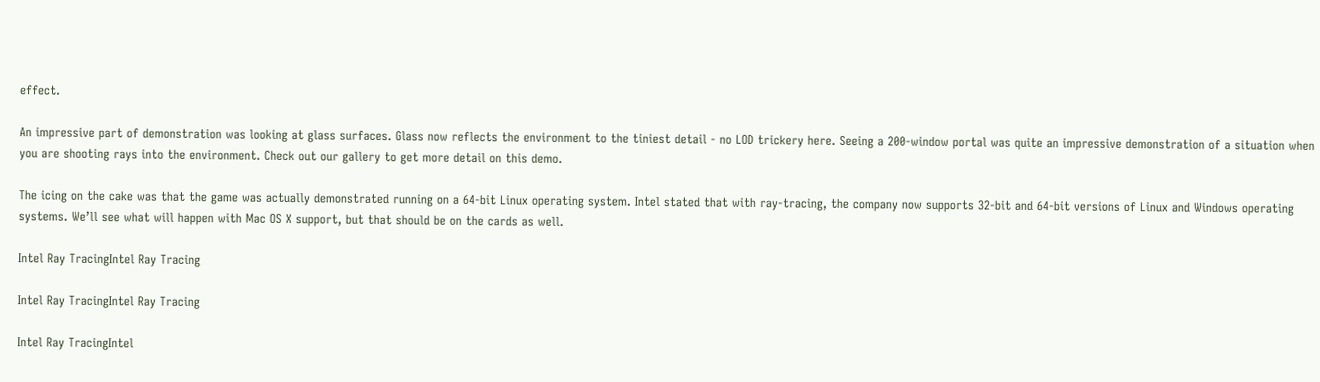effect.

An impressive part of demonstration was looking at glass surfaces. Glass now reflects the environment to the tiniest detail - no LOD trickery here. Seeing a 200-window portal was quite an impressive demonstration of a situation when you are shooting rays into the environment. Check out our gallery to get more detail on this demo.

The icing on the cake was that the game was actually demonstrated running on a 64-bit Linux operating system. Intel stated that with ray-tracing, the company now supports 32-bit and 64-bit versions of Linux and Windows operating systems. We’ll see what will happen with Mac OS X support, but that should be on the cards as well.

Intel Ray TracingIntel Ray Tracing

Intel Ray TracingIntel Ray Tracing

Intel Ray TracingIntel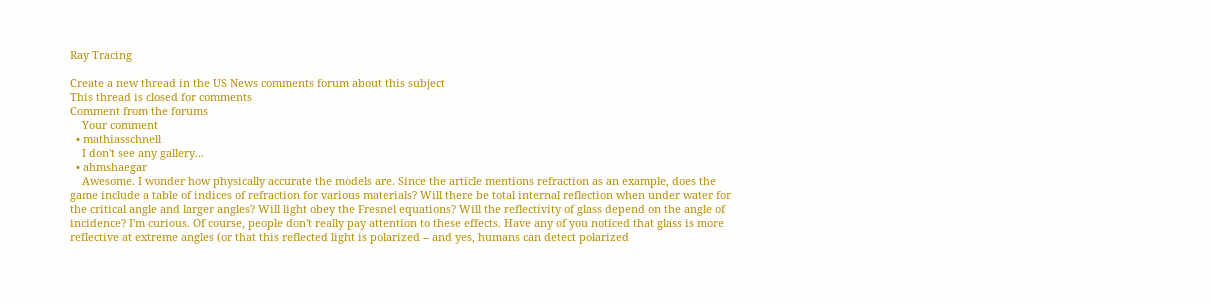Ray Tracing

Create a new thread in the US News comments forum about this subject
This thread is closed for comments
Comment from the forums
    Your comment
  • mathiasschnell
    I don't see any gallery...
  • ahmshaegar
    Awesome. I wonder how physically accurate the models are. Since the article mentions refraction as an example, does the game include a table of indices of refraction for various materials? Will there be total internal reflection when under water for the critical angle and larger angles? Will light obey the Fresnel equations? Will the reflectivity of glass depend on the angle of incidence? I'm curious. Of course, people don't really pay attention to these effects. Have any of you noticed that glass is more reflective at extreme angles (or that this reflected light is polarized -- and yes, humans can detect polarized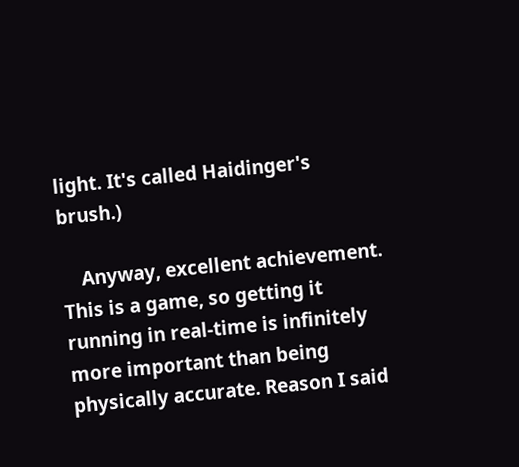light. It's called Haidinger's brush.)

    Anyway, excellent achievement. This is a game, so getting it running in real-time is infinitely more important than being physically accurate. Reason I said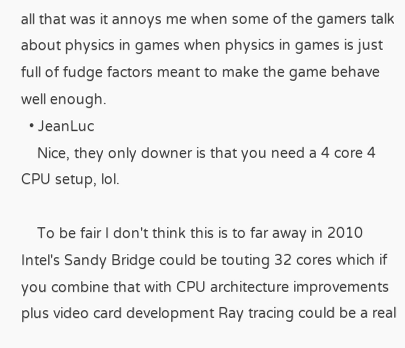all that was it annoys me when some of the gamers talk about physics in games when physics in games is just full of fudge factors meant to make the game behave well enough.
  • JeanLuc
    Nice, they only downer is that you need a 4 core 4 CPU setup, lol.

    To be fair I don't think this is to far away in 2010 Intel's Sandy Bridge could be touting 32 cores which if you combine that with CPU architecture improvements plus video card development Ray tracing could be a real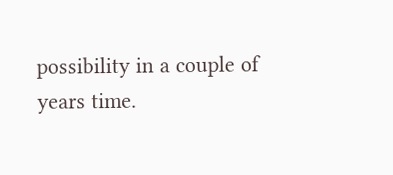possibility in a couple of years time.